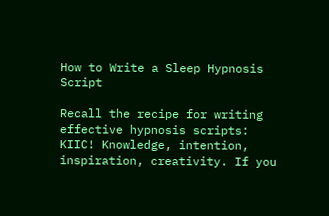How to Write a Sleep Hypnosis Script

Recall the recipe for writing effective hypnosis scripts: KIIC! Knowledge, intention, inspiration, creativity. If you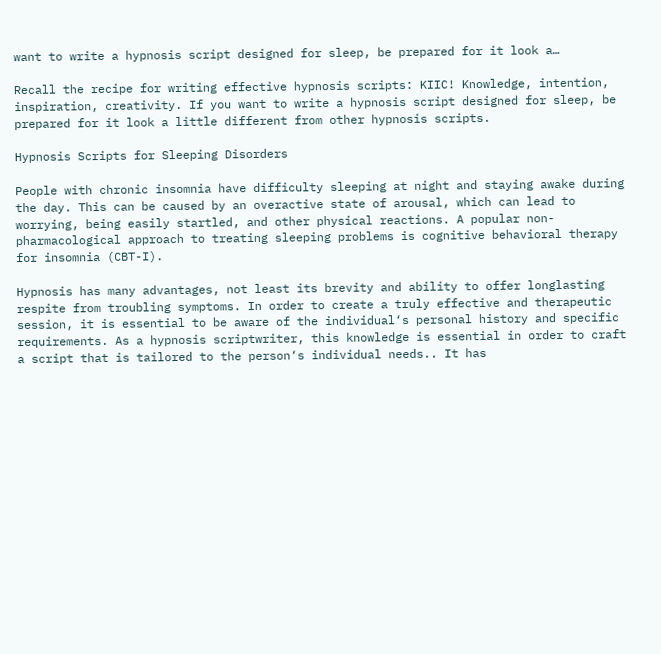want to write a hypnosis script designed for sleep, be prepared for it look a…

Recall the recipe for writing effective hypnosis scripts: KIIC! Knowledge, intention, inspiration, creativity. If you want to write a hypnosis script designed for sleep, be prepared for it look a little different from other hypnosis scripts.

Hypnosis Scripts for Sleeping Disorders

People with chronic insomnia have difficulty sleeping at night and staying awake during the day. This can be caused by an overactive state of arousal, which can lead to worrying, being easily startled, and other physical reactions. A popular non-pharmacological approach to treating sleeping problems is cognitive behavioral therapy for insomnia (CBT-I).

Hypnosis has many advantages, not least its brevity and ability to offer longlasting respite from troubling symptoms. In order to create a truly effective and therapeutic session, it is essential to be aware of the individual‘s personal history and specific requirements. As a hypnosis scriptwriter, this knowledge is essential in order to craft a script that is tailored to the person‘s individual needs.. It has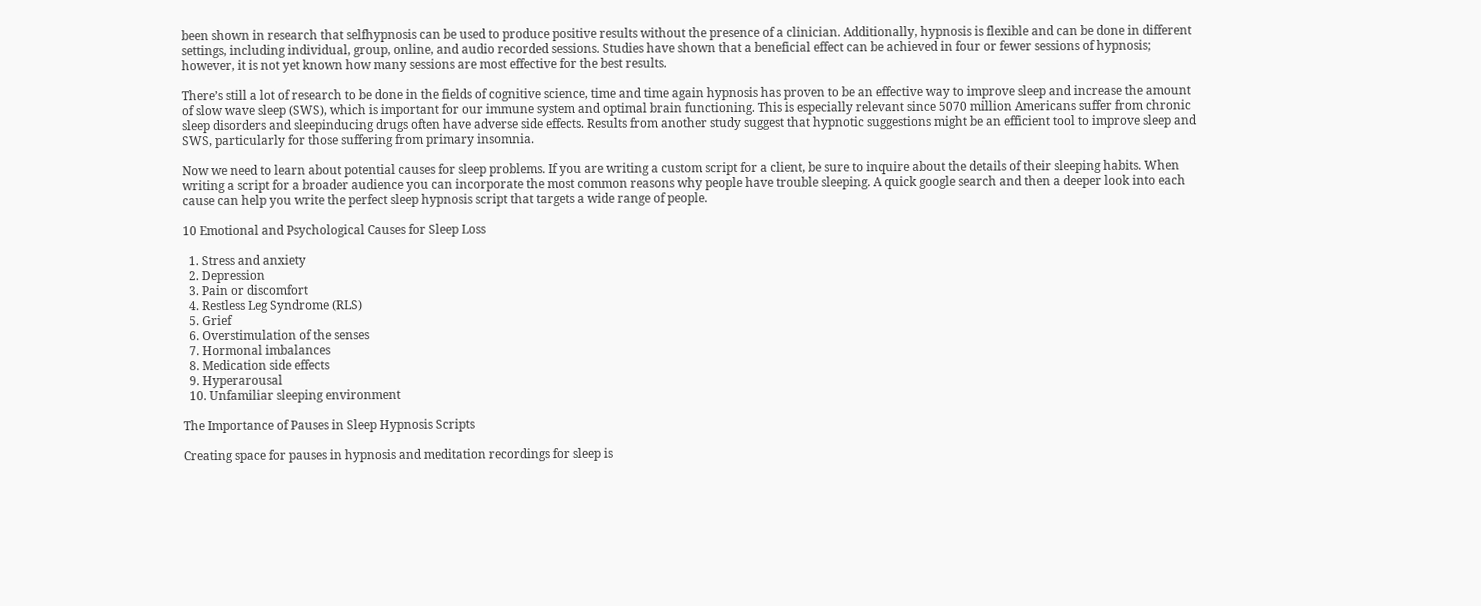been shown in research that selfhypnosis can be used to produce positive results without the presence of a clinician. Additionally, hypnosis is flexible and can be done in different settings, including individual, group, online, and audio recorded sessions. Studies have shown that a beneficial effect can be achieved in four or fewer sessions of hypnosis; however, it is not yet known how many sessions are most effective for the best results.

There’s still a lot of research to be done in the fields of cognitive science, time and time again hypnosis has proven to be an effective way to improve sleep and increase the amount of slow wave sleep (SWS), which is important for our immune system and optimal brain functioning. This is especially relevant since 5070 million Americans suffer from chronic sleep disorders and sleepinducing drugs often have adverse side effects. Results from another study suggest that hypnotic suggestions might be an efficient tool to improve sleep and SWS, particularly for those suffering from primary insomnia.

Now we need to learn about potential causes for sleep problems. If you are writing a custom script for a client, be sure to inquire about the details of their sleeping habits. When writing a script for a broader audience you can incorporate the most common reasons why people have trouble sleeping. A quick google search and then a deeper look into each cause can help you write the perfect sleep hypnosis script that targets a wide range of people.

10 Emotional and Psychological Causes for Sleep Loss

  1. Stress and anxiety
  2. Depression
  3. Pain or discomfort
  4. Restless Leg Syndrome (RLS)
  5. Grief
  6. Overstimulation of the senses
  7. Hormonal imbalances
  8. Medication side effects
  9. Hyperarousal
  10. Unfamiliar sleeping environment

The Importance of Pauses in Sleep Hypnosis Scripts

Creating space for pauses in hypnosis and meditation recordings for sleep is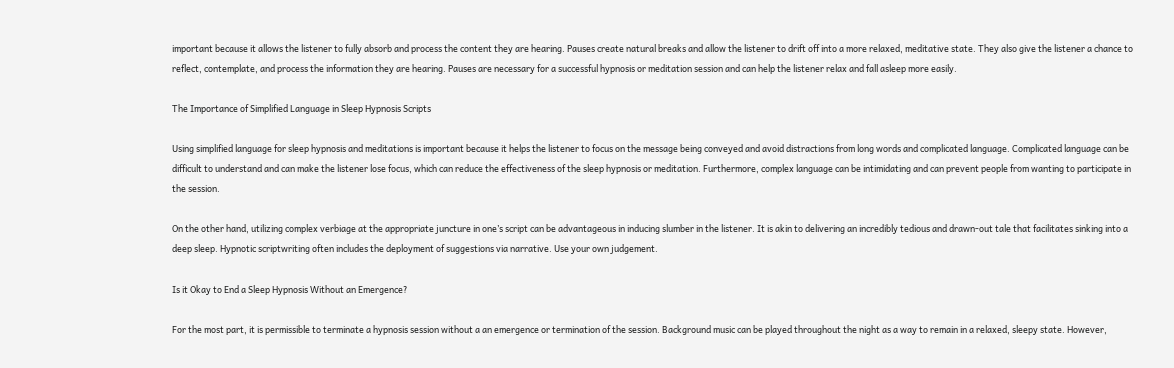important because it allows the listener to fully absorb and process the content they are hearing. Pauses create natural breaks and allow the listener to drift off into a more relaxed, meditative state. They also give the listener a chance to reflect, contemplate, and process the information they are hearing. Pauses are necessary for a successful hypnosis or meditation session and can help the listener relax and fall asleep more easily.

The Importance of Simplified Language in Sleep Hypnosis Scripts

Using simplified language for sleep hypnosis and meditations is important because it helps the listener to focus on the message being conveyed and avoid distractions from long words and complicated language. Complicated language can be difficult to understand and can make the listener lose focus, which can reduce the effectiveness of the sleep hypnosis or meditation. Furthermore, complex language can be intimidating and can prevent people from wanting to participate in the session.

On the other hand, utilizing complex verbiage at the appropriate juncture in one’s script can be advantageous in inducing slumber in the listener. It is akin to delivering an incredibly tedious and drawn-out tale that facilitates sinking into a deep sleep. Hypnotic scriptwriting often includes the deployment of suggestions via narrative. Use your own judgement.

Is it Okay to End a Sleep Hypnosis Without an Emergence?

For the most part, it is permissible to terminate a hypnosis session without a an emergence or termination of the session. Background music can be played throughout the night as a way to remain in a relaxed, sleepy state. However,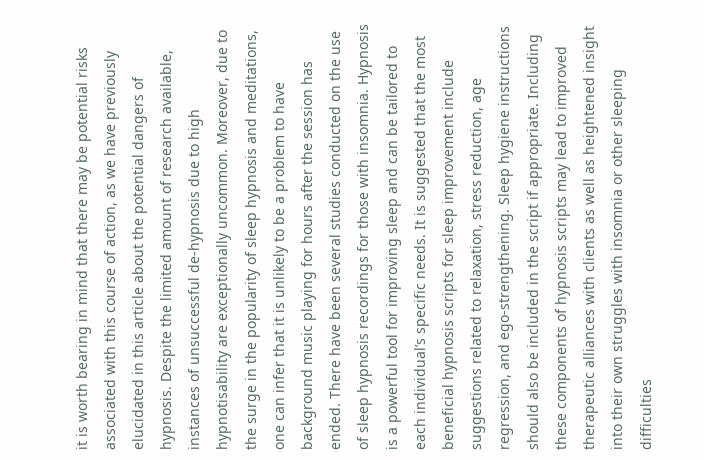it is worth bearing in mind that there may be potential risks associated with this course of action, as we have previously elucidated in this article about the potential dangers of hypnosis. Despite the limited amount of research available, instances of unsuccessful de-hypnosis due to high hypnotisability are exceptionally uncommon. Moreover, due to the surge in the popularity of sleep hypnosis and meditations, one can infer that it is unlikely to be a problem to have background music playing for hours after the session has ended. There have been several studies conducted on the use of sleep hypnosis recordings for those with insomnia. Hypnosis is a powerful tool for improving sleep and can be tailored to each individual’s specific needs. It is suggested that the most beneficial hypnosis scripts for sleep improvement include suggestions related to relaxation, stress reduction, age regression, and ego-strengthening. Sleep hygiene instructions should also be included in the script if appropriate. Including these components of hypnosis scripts may lead to improved therapeutic alliances with clients as well as heightened insight into their own struggles with insomnia or other sleeping difficulties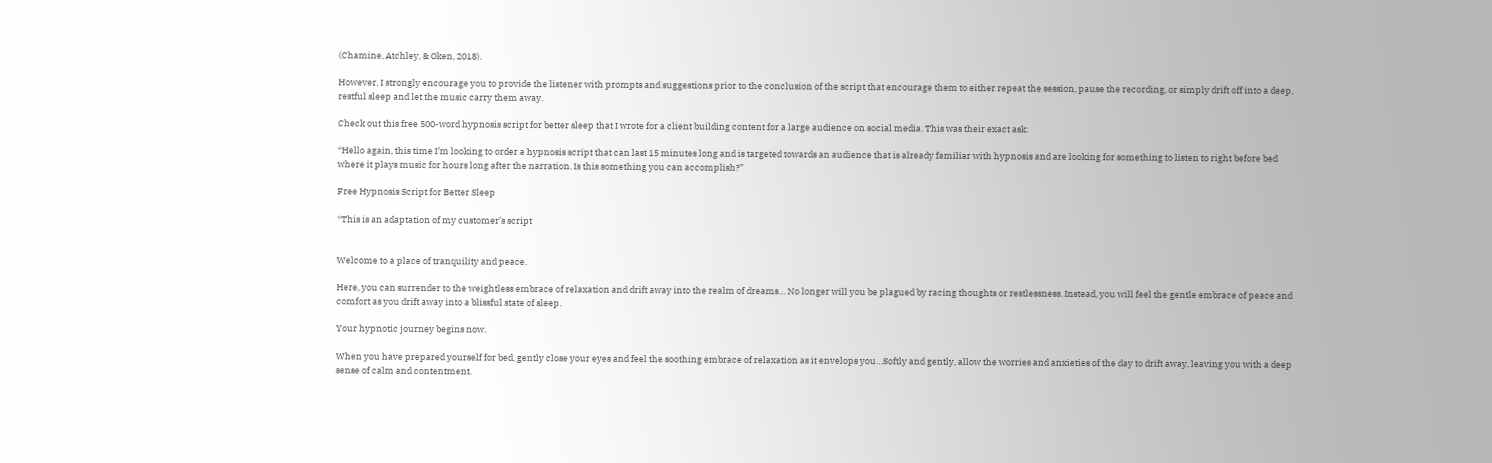(Chamine, Atchley, & Oken, 2018).

However, I strongly encourage you to provide the listener with prompts and suggestions prior to the conclusion of the script that encourage them to either repeat the session, pause the recording, or simply drift off into a deep, restful sleep and let the music carry them away.

Check out this free 500-word hypnosis script for better sleep that I wrote for a client building content for a large audience on social media. This was their exact ask:

“Hello again, this time I’m looking to order a hypnosis script that can last 15 minutes long and is targeted towards an audience that is already familiar with hypnosis and are looking for something to listen to right before bed where it plays music for hours long after the narration. Is this something you can accomplish?”

Free Hypnosis Script for Better Sleep

*This is an adaptation of my customer’s script


Welcome to a place of tranquility and peace.

Here, you can surrender to the weightless embrace of relaxation and drift away into the realm of dreams… No longer will you be plagued by racing thoughts or restlessness. Instead, you will feel the gentle embrace of peace and comfort as you drift away into a blissful state of sleep.

Your hypnotic journey begins now.

When you have prepared yourself for bed, gently close your eyes and feel the soothing embrace of relaxation as it envelops you…Softly and gently, allow the worries and anxieties of the day to drift away, leaving you with a deep sense of calm and contentment.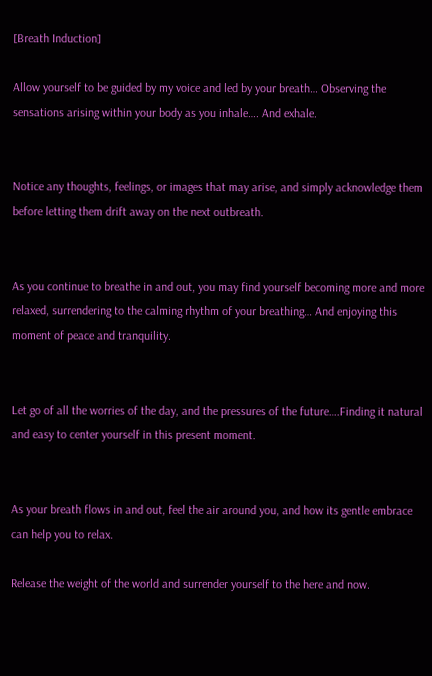[Breath Induction]

Allow yourself to be guided by my voice and led by your breath… Observing the sensations arising within your body as you inhale…. And exhale.


Notice any thoughts, feelings, or images that may arise, and simply acknowledge them before letting them drift away on the next outbreath.


As you continue to breathe in and out, you may find yourself becoming more and more relaxed, surrendering to the calming rhythm of your breathing… And enjoying this moment of peace and tranquility.


Let go of all the worries of the day, and the pressures of the future….Finding it natural and easy to center yourself in this present moment.


As your breath flows in and out, feel the air around you, and how its gentle embrace can help you to relax.

Release the weight of the world and surrender yourself to the here and now.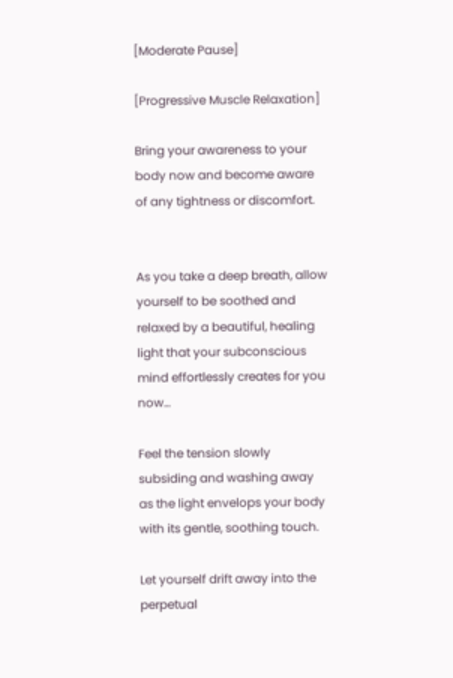[Moderate Pause]

[Progressive Muscle Relaxation]

Bring your awareness to your body now and become aware of any tightness or discomfort.


As you take a deep breath, allow yourself to be soothed and relaxed by a beautiful, healing light that your subconscious mind effortlessly creates for you now…

Feel the tension slowly subsiding and washing away as the light envelops your body with its gentle, soothing touch.

Let yourself drift away into the perpetual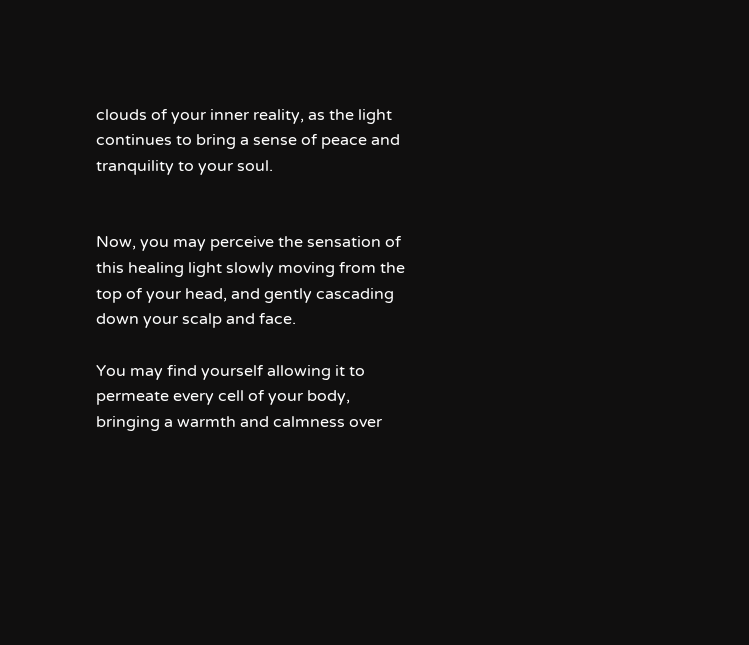clouds of your inner reality, as the light continues to bring a sense of peace and tranquility to your soul.


Now, you may perceive the sensation of this healing light slowly moving from the top of your head, and gently cascading down your scalp and face.

You may find yourself allowing it to permeate every cell of your body, bringing a warmth and calmness over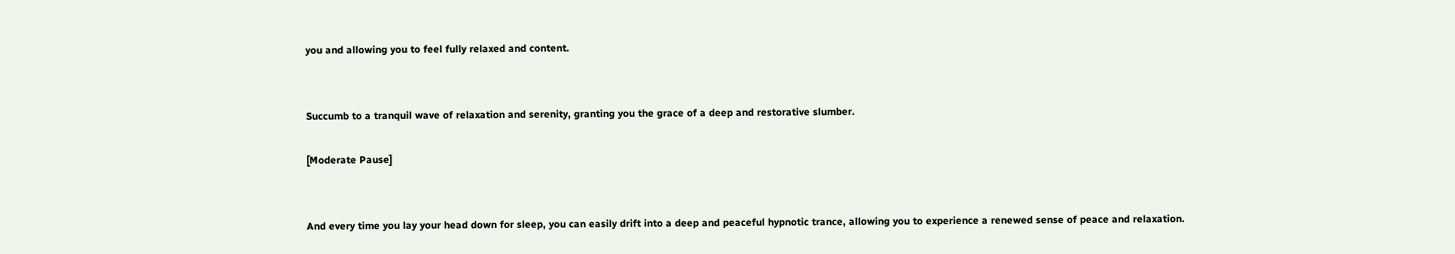you and allowing you to feel fully relaxed and content.


Succumb to a tranquil wave of relaxation and serenity, granting you the grace of a deep and restorative slumber.

[Moderate Pause]


And every time you lay your head down for sleep, you can easily drift into a deep and peaceful hypnotic trance, allowing you to experience a renewed sense of peace and relaxation.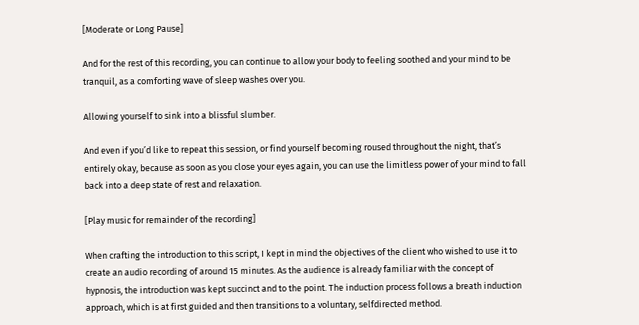[Moderate or Long Pause]

And for the rest of this recording, you can continue to allow your body to feeling soothed and your mind to be tranquil, as a comforting wave of sleep washes over you.

Allowing yourself to sink into a blissful slumber.

And even if you’d like to repeat this session, or find yourself becoming roused throughout the night, that’s entirely okay, because as soon as you close your eyes again, you can use the limitless power of your mind to fall back into a deep state of rest and relaxation.

[Play music for remainder of the recording]

When crafting the introduction to this script, I kept in mind the objectives of the client who wished to use it to create an audio recording of around 15 minutes. As the audience is already familiar with the concept of hypnosis, the introduction was kept succinct and to the point. The induction process follows a breath induction approach, which is at first guided and then transitions to a voluntary, selfdirected method.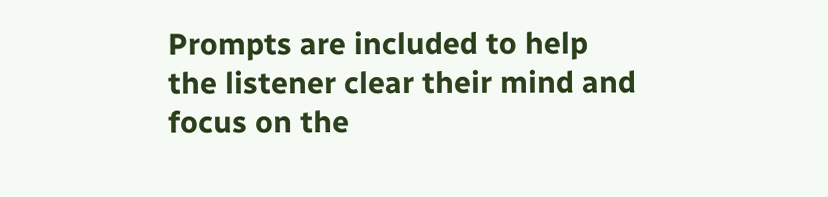Prompts are included to help the listener clear their mind and focus on the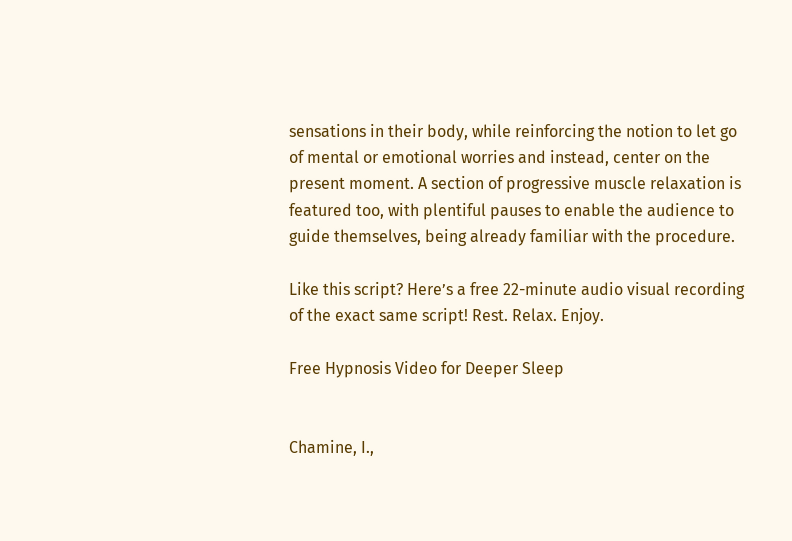sensations in their body, while reinforcing the notion to let go of mental or emotional worries and instead, center on the present moment. A section of progressive muscle relaxation is featured too, with plentiful pauses to enable the audience to guide themselves, being already familiar with the procedure.

Like this script? Here’s a free 22-minute audio visual recording of the exact same script! Rest. Relax. Enjoy.

Free Hypnosis Video for Deeper Sleep


Chamine, I.,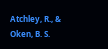Atchley, R., & Oken, B. S.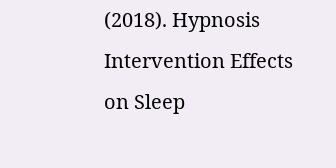(2018). Hypnosis Intervention Effects on Sleep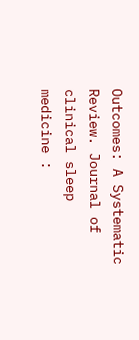Outcomes: A Systematic Review. Journal of clinical sleep medicine :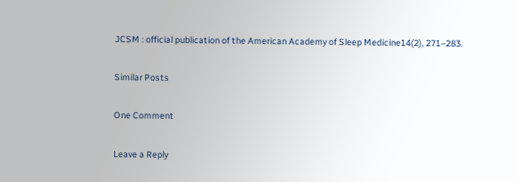JCSM : official publication of the American Academy of Sleep Medicine14(2), 271–283.

Similar Posts

One Comment

Leave a Reply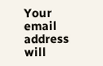Your email address will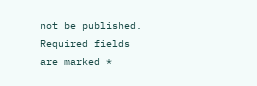not be published. Required fields are marked *